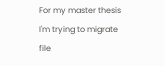For my master thesis I'm trying to migrate file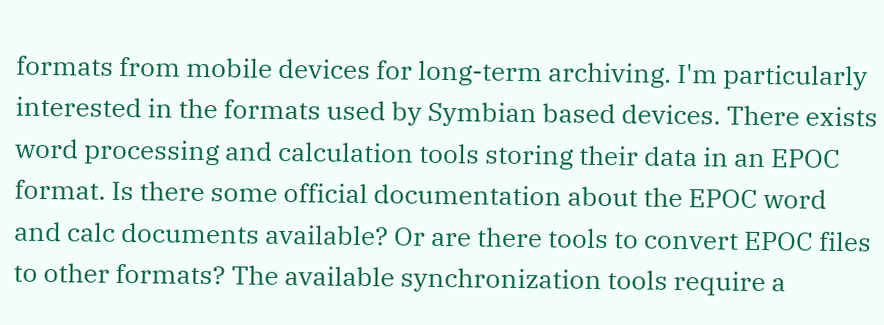formats from mobile devices for long-term archiving. I'm particularly interested in the formats used by Symbian based devices. There exists word processing and calculation tools storing their data in an EPOC format. Is there some official documentation about the EPOC word and calc documents available? Or are there tools to convert EPOC files to other formats? The available synchronization tools require a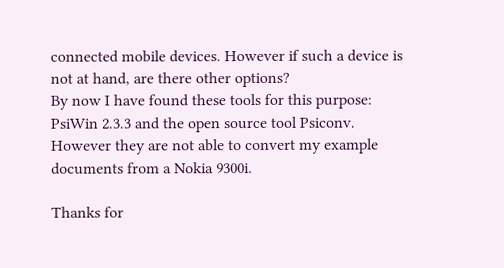connected mobile devices. However if such a device is not at hand, are there other options?
By now I have found these tools for this purpose: PsiWin 2.3.3 and the open source tool Psiconv. However they are not able to convert my example documents from a Nokia 9300i.

Thanks for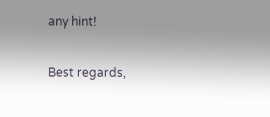any hint!

Best regards,